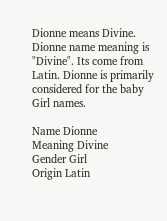Dionne means Divine. Dionne name meaning is "Divine". Its come from Latin. Dionne is primarily considered for the baby Girl names.

Name Dionne
Meaning Divine
Gender Girl
Origin Latin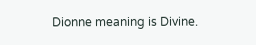Dionne meaning is Divine.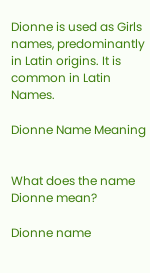Dionne is used as Girls names, predominantly in Latin origins. It is common in Latin Names.

Dionne Name Meaning


What does the name Dionne mean?

Dionne name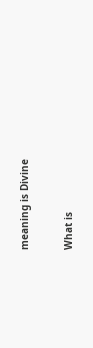meaning is Divine

What is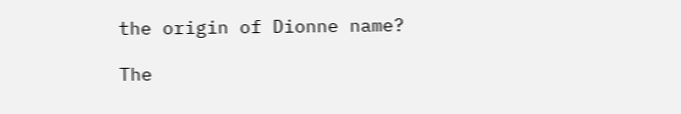the origin of Dionne name?

The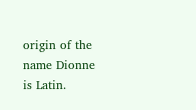origin of the name Dionne is Latin.